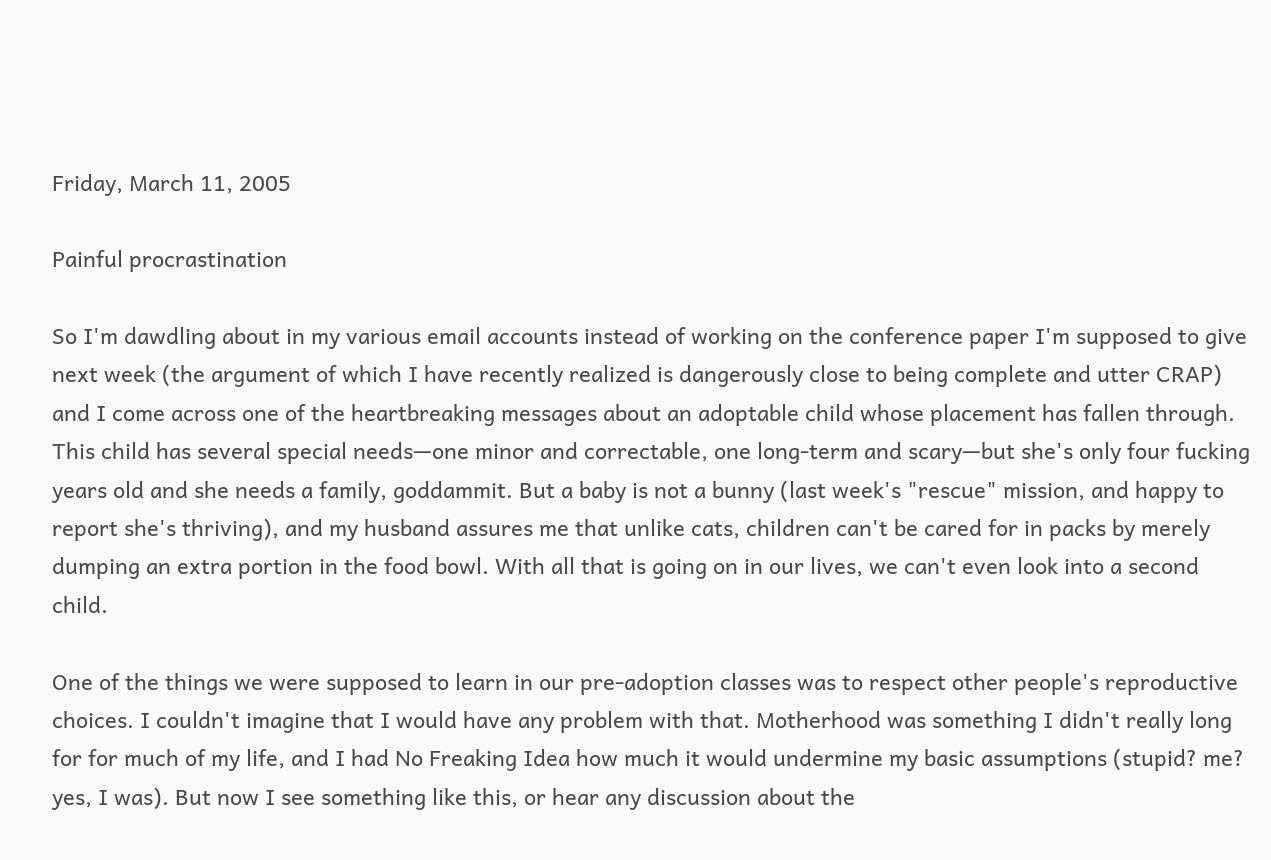Friday, March 11, 2005

Painful procrastination

So I'm dawdling about in my various email accounts instead of working on the conference paper I'm supposed to give next week (the argument of which I have recently realized is dangerously close to being complete and utter CRAP) and I come across one of the heartbreaking messages about an adoptable child whose placement has fallen through. This child has several special needs—one minor and correctable, one long-term and scary—but she's only four fucking years old and she needs a family, goddammit. But a baby is not a bunny (last week's "rescue" mission, and happy to report she's thriving), and my husband assures me that unlike cats, children can't be cared for in packs by merely dumping an extra portion in the food bowl. With all that is going on in our lives, we can't even look into a second child.

One of the things we were supposed to learn in our pre-adoption classes was to respect other people's reproductive choices. I couldn't imagine that I would have any problem with that. Motherhood was something I didn't really long for for much of my life, and I had No Freaking Idea how much it would undermine my basic assumptions (stupid? me? yes, I was). But now I see something like this, or hear any discussion about the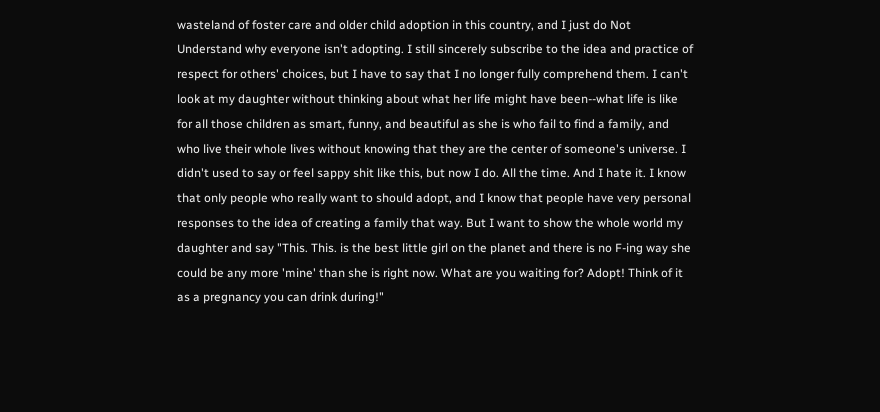wasteland of foster care and older child adoption in this country, and I just do Not Understand why everyone isn't adopting. I still sincerely subscribe to the idea and practice of respect for others' choices, but I have to say that I no longer fully comprehend them. I can't look at my daughter without thinking about what her life might have been--what life is like for all those children as smart, funny, and beautiful as she is who fail to find a family, and who live their whole lives without knowing that they are the center of someone's universe. I didn't used to say or feel sappy shit like this, but now I do. All the time. And I hate it. I know that only people who really want to should adopt, and I know that people have very personal responses to the idea of creating a family that way. But I want to show the whole world my daughter and say "This. This. is the best little girl on the planet and there is no F-ing way she could be any more 'mine' than she is right now. What are you waiting for? Adopt! Think of it as a pregnancy you can drink during!"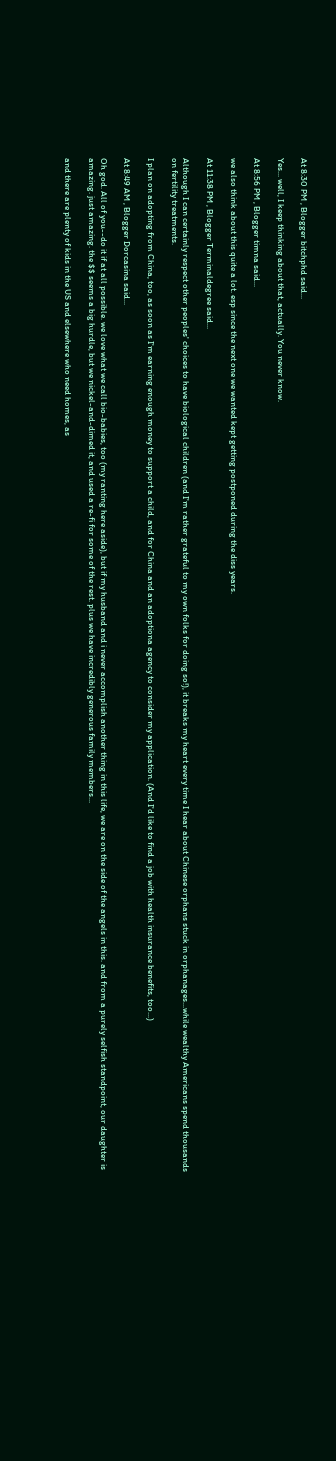At 8:30 PM , Blogger bitchphd said...

Yes... well, I keep thinking about that, actually. You never know.

At 8:56 PM , Blogger timna said...

we also think about this quite a lot. esp since the next one we wanted kept getting postponed during the diss years.

At 11:38 PM , Blogger Terminaldegree said...

Although I can certainly respect other peoples' choices to have biological children (and I'm rather grateful to my own folks for doing so!), it breaks my heart every time I hear about Chinese orphans stuck in orphanages...while wealthy Americans spend thousands on fertility treatments.

I plan on adopting from China, too, as soon as I'm earning enough money to support a child, and for China and an adoptiona agency to consider my application. (And I'd like to find a job with health insurance benefits, too...)

At 8:49 AM , Blogger Dorcasina said...

Oh god. All of you--do it if at all possible. we love what we call bio-babies, too (my ranting here aside), but if my husband and i never accomplish another thing in this life, we are on the side of the angels in this. and from a purely selfish standpoint, our daughter is amazing. just amazing. the $$ seems a big hurdle, but we nickel-and-dimed it, and used a re-fi for some of the rest. plus we have incredibly generous family members...

and there are plenty of kids in the US and elsewhere who need homes, as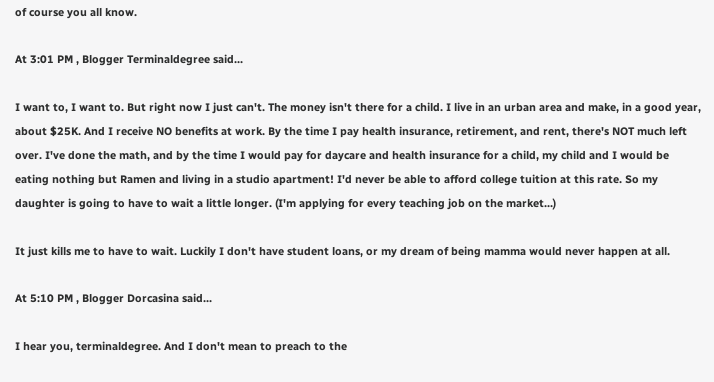of course you all know.

At 3:01 PM , Blogger Terminaldegree said...

I want to, I want to. But right now I just can't. The money isn't there for a child. I live in an urban area and make, in a good year, about $25K. And I receive NO benefits at work. By the time I pay health insurance, retirement, and rent, there's NOT much left over. I've done the math, and by the time I would pay for daycare and health insurance for a child, my child and I would be eating nothing but Ramen and living in a studio apartment! I'd never be able to afford college tuition at this rate. So my daughter is going to have to wait a little longer. (I'm applying for every teaching job on the market...)

It just kills me to have to wait. Luckily I don't have student loans, or my dream of being mamma would never happen at all.

At 5:10 PM , Blogger Dorcasina said...

I hear you, terminaldegree. And I don't mean to preach to the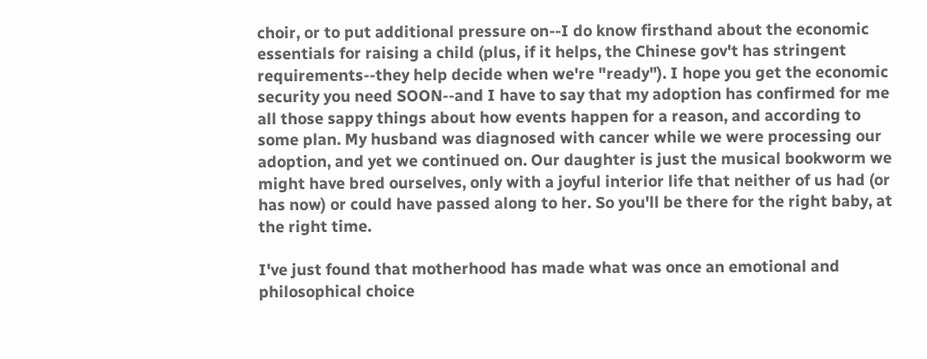choir, or to put additional pressure on--I do know firsthand about the economic essentials for raising a child (plus, if it helps, the Chinese gov't has stringent requirements--they help decide when we're "ready"). I hope you get the economic security you need SOON--and I have to say that my adoption has confirmed for me all those sappy things about how events happen for a reason, and according to some plan. My husband was diagnosed with cancer while we were processing our adoption, and yet we continued on. Our daughter is just the musical bookworm we might have bred ourselves, only with a joyful interior life that neither of us had (or has now) or could have passed along to her. So you'll be there for the right baby, at the right time.

I've just found that motherhood has made what was once an emotional and philosophical choice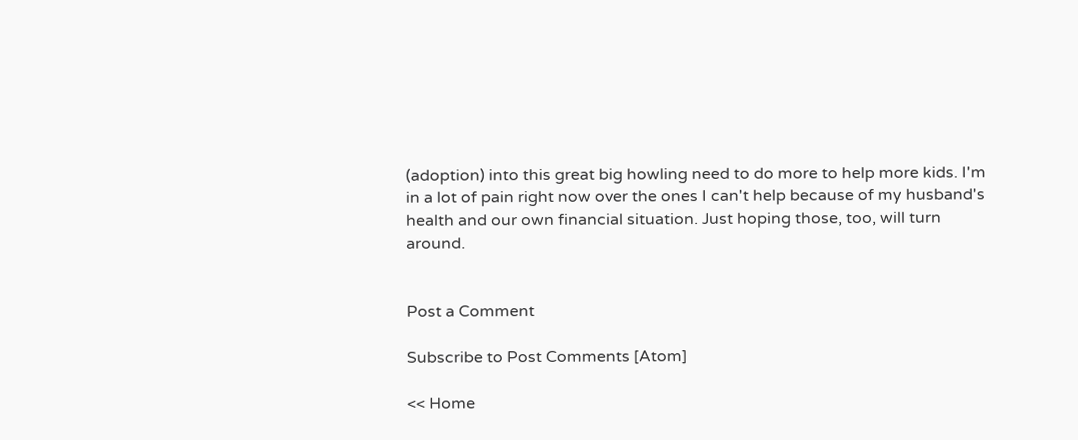(adoption) into this great big howling need to do more to help more kids. I'm in a lot of pain right now over the ones I can't help because of my husband's health and our own financial situation. Just hoping those, too, will turn around.


Post a Comment

Subscribe to Post Comments [Atom]

<< Home